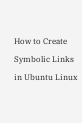How to Create Symbolic Links in Ubuntu Linux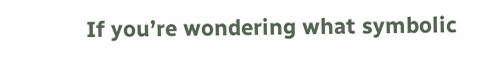If you’re wondering what symbolic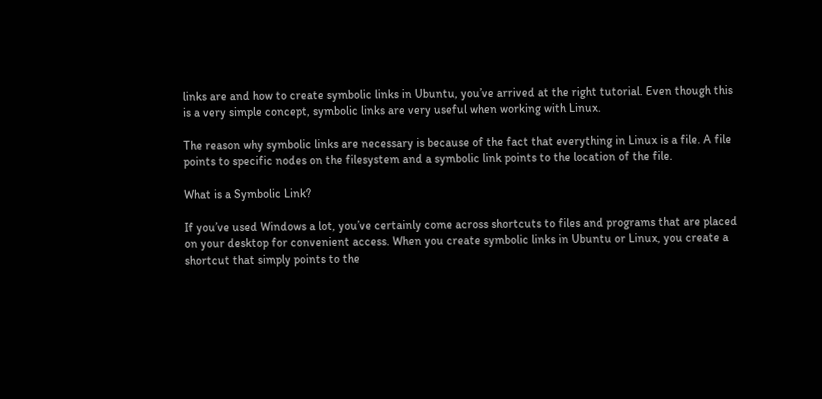links are and how to create symbolic links in Ubuntu, you’ve arrived at the right tutorial. Even though this is a very simple concept, symbolic links are very useful when working with Linux.

The reason why symbolic links are necessary is because of the fact that everything in Linux is a file. A file points to specific nodes on the filesystem and a symbolic link points to the location of the file.

What is a Symbolic Link?

If you’ve used Windows a lot, you’ve certainly come across shortcuts to files and programs that are placed on your desktop for convenient access. When you create symbolic links in Ubuntu or Linux, you create a shortcut that simply points to the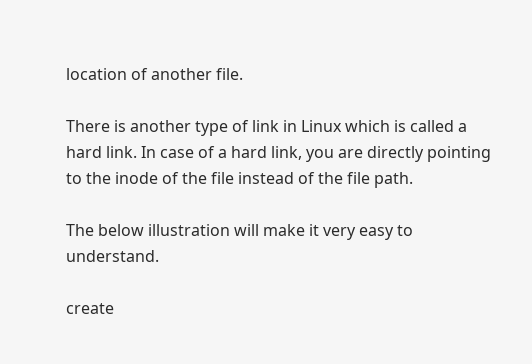location of another file.

There is another type of link in Linux which is called a hard link. In case of a hard link, you are directly pointing to the inode of the file instead of the file path.

The below illustration will make it very easy to understand.

create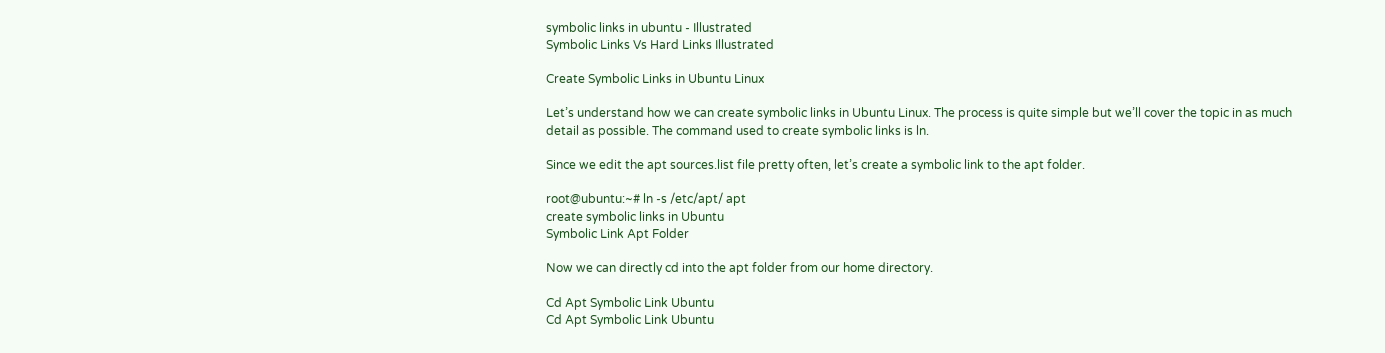symbolic links in ubuntu - Illustrated
Symbolic Links Vs Hard Links Illustrated

Create Symbolic Links in Ubuntu Linux

Let’s understand how we can create symbolic links in Ubuntu Linux. The process is quite simple but we’ll cover the topic in as much detail as possible. The command used to create symbolic links is ln.

Since we edit the apt sources.list file pretty often, let’s create a symbolic link to the apt folder.

root@ubuntu:~# ln -s /etc/apt/ apt
create symbolic links in Ubuntu
Symbolic Link Apt Folder

Now we can directly cd into the apt folder from our home directory.

Cd Apt Symbolic Link Ubuntu
Cd Apt Symbolic Link Ubuntu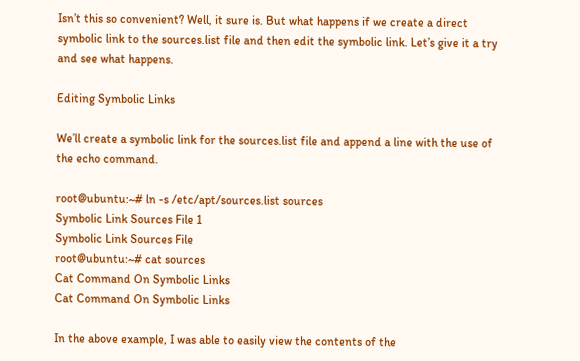Isn’t this so convenient? Well, it sure is. But what happens if we create a direct symbolic link to the sources.list file and then edit the symbolic link. Let’s give it a try and see what happens.

Editing Symbolic Links

We’ll create a symbolic link for the sources.list file and append a line with the use of the echo command.

root@ubuntu:~# ln -s /etc/apt/sources.list sources
Symbolic Link Sources File 1
Symbolic Link Sources File
root@ubuntu:~# cat sources
Cat Command On Symbolic Links
Cat Command On Symbolic Links

In the above example, I was able to easily view the contents of the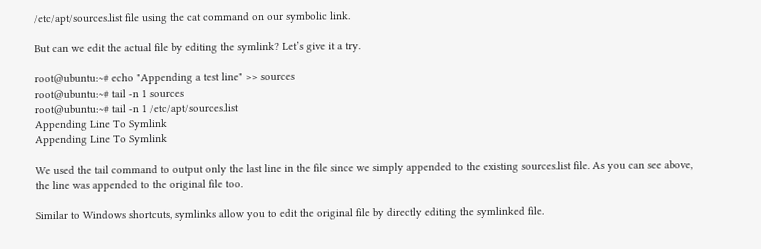/etc/apt/sources.list file using the cat command on our symbolic link.

But can we edit the actual file by editing the symlink? Let’s give it a try.

root@ubuntu:~# echo "Appending a test line" >> sources
root@ubuntu:~# tail -n 1 sources
root@ubuntu:~# tail -n 1 /etc/apt/sources.list
Appending Line To Symlink
Appending Line To Symlink

We used the tail command to output only the last line in the file since we simply appended to the existing sources.list file. As you can see above, the line was appended to the original file too.

Similar to Windows shortcuts, symlinks allow you to edit the original file by directly editing the symlinked file.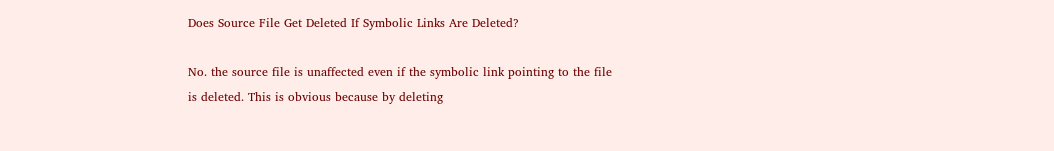Does Source File Get Deleted If Symbolic Links Are Deleted?

No. the source file is unaffected even if the symbolic link pointing to the file is deleted. This is obvious because by deleting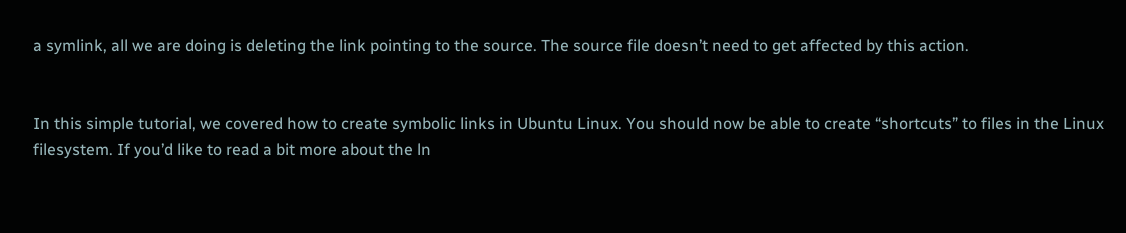a symlink, all we are doing is deleting the link pointing to the source. The source file doesn’t need to get affected by this action.


In this simple tutorial, we covered how to create symbolic links in Ubuntu Linux. You should now be able to create “shortcuts” to files in the Linux filesystem. If you’d like to read a bit more about the ln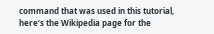command that was used in this tutorial, here’s the Wikipedia page for the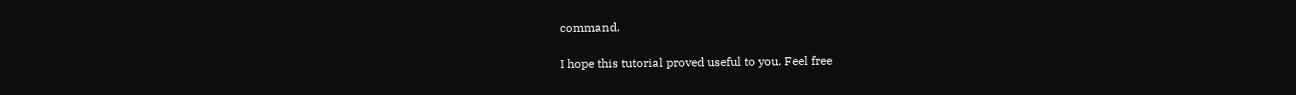command.

I hope this tutorial proved useful to you. Feel free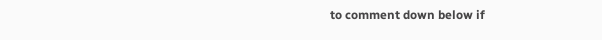to comment down below if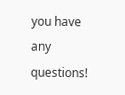you have any questions!